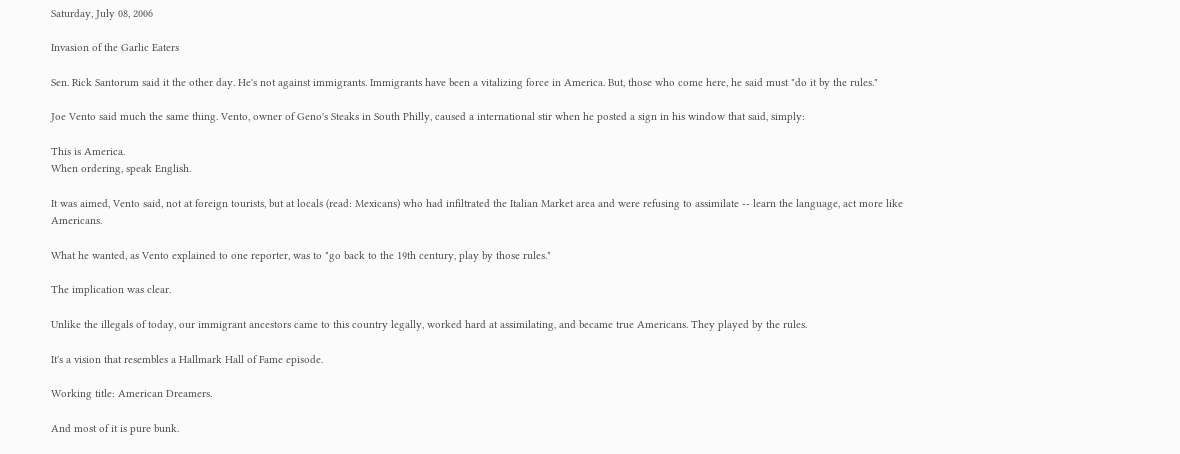Saturday, July 08, 2006

Invasion of the Garlic Eaters

Sen. Rick Santorum said it the other day. He's not against immigrants. Immigrants have been a vitalizing force in America. But, those who come here, he said must "do it by the rules."

Joe Vento said much the same thing. Vento, owner of Geno's Steaks in South Philly, caused a international stir when he posted a sign in his window that said, simply:

This is America.
When ordering, speak English.

It was aimed, Vento said, not at foreign tourists, but at locals (read: Mexicans) who had infiltrated the Italian Market area and were refusing to assimilate -- learn the language, act more like Americans.

What he wanted, as Vento explained to one reporter, was to "go back to the 19th century, play by those rules."

The implication was clear.

Unlike the illegals of today, our immigrant ancestors came to this country legally, worked hard at assimilating, and became true Americans. They played by the rules.

It's a vision that resembles a Hallmark Hall of Fame episode.

Working title: American Dreamers.

And most of it is pure bunk.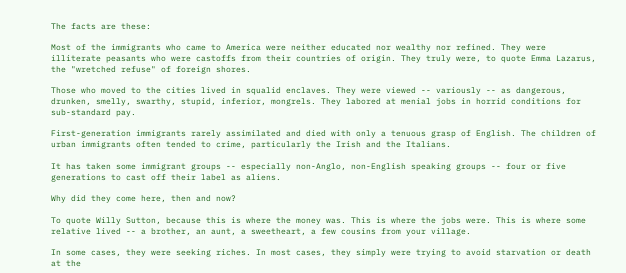The facts are these:

Most of the immigrants who came to America were neither educated nor wealthy nor refined. They were illiterate peasants who were castoffs from their countries of origin. They truly were, to quote Emma Lazarus, the "wretched refuse" of foreign shores.

Those who moved to the cities lived in squalid enclaves. They were viewed -- variously -- as dangerous, drunken, smelly, swarthy, stupid, inferior, mongrels. They labored at menial jobs in horrid conditions for sub-standard pay.

First-generation immigrants rarely assimilated and died with only a tenuous grasp of English. The children of urban immigrants often tended to crime, particularly the Irish and the Italians.

It has taken some immigrant groups -- especially non-Anglo, non-English speaking groups -- four or five generations to cast off their label as aliens.

Why did they come here, then and now?

To quote Willy Sutton, because this is where the money was. This is where the jobs were. This is where some relative lived -- a brother, an aunt, a sweetheart, a few cousins from your village.

In some cases, they were seeking riches. In most cases, they simply were trying to avoid starvation or death at the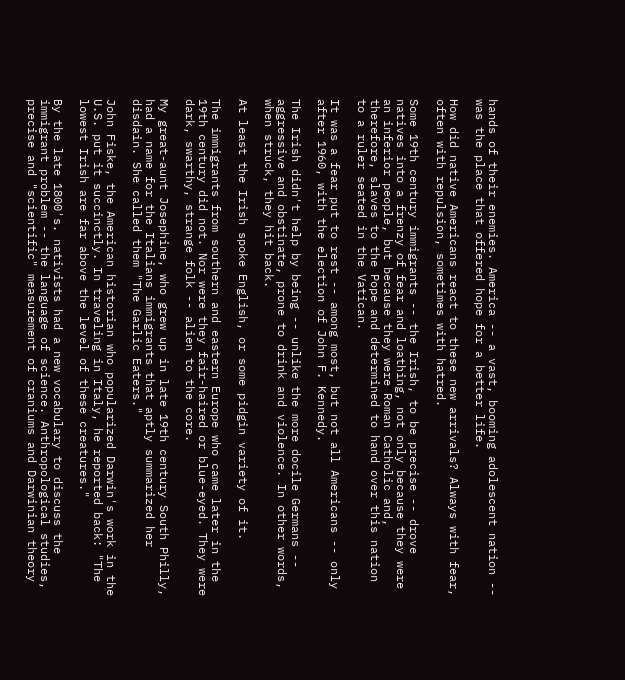hands of their enemies. America -- a vast, booming adolescent nation -- was the place that offered hope for a better life.

How did native Americans react to these new arrivals? Always with fear, often with repulsion, sometimes with hatred.

Some 19th century immigrants -- the Irish, to be precise -- drove natives into a frenzy of fear and loathing, not only because they were an inferior people, but because they were Roman Catholic and, therefore, slaves to the Pope and determined to hand over this nation to a ruler seated in the Vatican.

It was a fear put to rest -- among most, but not all Americans -- only after 1960, with the election of John F. Kennedy.

The Irish didn't help by being -- unlike the more docile Germans -- aggressive and obstinate, prone to drink and violence. In other words, when struck, they hit back.

At least the Irish spoke English, or some pidgin variety of it.

The immigrants from southern and eastern Europe who came later in the 19th century did not. Nor were they fair-haired or blue-eyed. They were dark, swarthy, strange folk -- alien to the core.

My great-aunt Josephine, who grew up in late 19th century South Philly, had a name for the Italians immigrants that aptly summarized her disdain. She called them "The Garlic Eaters."

John Fiske, the American historian who popularized Darwin's work in the U.S. put it succinctly. In traveling in Italy, he reported back: "The lowest Irish are far above the level of these creatures."

By the late 1800's. nativists had a new vocabulary to discuss the immigrant problem -- the language of science. Anthropological studies, precise and "scientific" measurement of craniums and Darwinian theory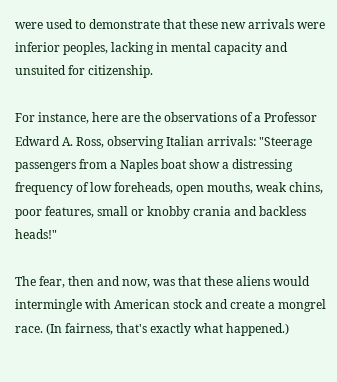were used to demonstrate that these new arrivals were inferior peoples, lacking in mental capacity and unsuited for citizenship.

For instance, here are the observations of a Professor Edward A. Ross, observing Italian arrivals: "Steerage passengers from a Naples boat show a distressing frequency of low foreheads, open mouths, weak chins, poor features, small or knobby crania and backless heads!"

The fear, then and now, was that these aliens would intermingle with American stock and create a mongrel race. (In fairness, that's exactly what happened.)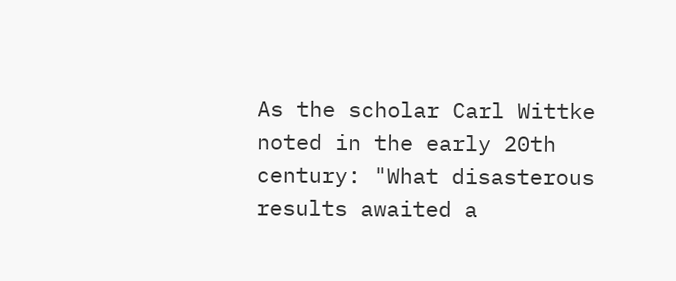As the scholar Carl Wittke noted in the early 20th century: "What disasterous results awaited a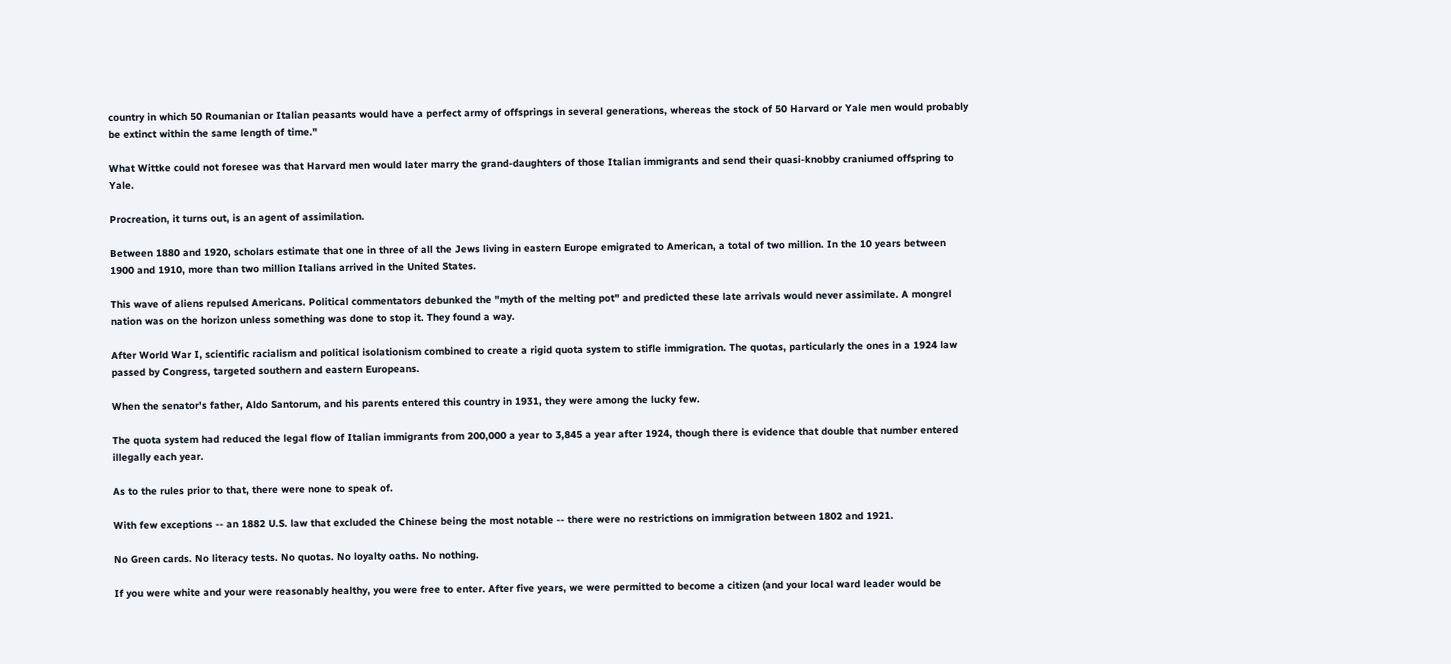country in which 50 Roumanian or Italian peasants would have a perfect army of offsprings in several generations, whereas the stock of 50 Harvard or Yale men would probably be extinct within the same length of time."

What Wittke could not foresee was that Harvard men would later marry the grand-daughters of those Italian immigrants and send their quasi-knobby craniumed offspring to Yale.

Procreation, it turns out, is an agent of assimilation.

Between 1880 and 1920, scholars estimate that one in three of all the Jews living in eastern Europe emigrated to American, a total of two million. In the 10 years between 1900 and 1910, more than two million Italians arrived in the United States.

This wave of aliens repulsed Americans. Political commentators debunked the "myth of the melting pot" and predicted these late arrivals would never assimilate. A mongrel nation was on the horizon unless something was done to stop it. They found a way.

After World War I, scientific racialism and political isolationism combined to create a rigid quota system to stifle immigration. The quotas, particularly the ones in a 1924 law passed by Congress, targeted southern and eastern Europeans.

When the senator's father, Aldo Santorum, and his parents entered this country in 1931, they were among the lucky few.

The quota system had reduced the legal flow of Italian immigrants from 200,000 a year to 3,845 a year after 1924, though there is evidence that double that number entered illegally each year.

As to the rules prior to that, there were none to speak of.

With few exceptions -- an 1882 U.S. law that excluded the Chinese being the most notable -- there were no restrictions on immigration between 1802 and 1921.

No Green cards. No literacy tests. No quotas. No loyalty oaths. No nothing.

If you were white and your were reasonably healthy, you were free to enter. After five years, we were permitted to become a citizen (and your local ward leader would be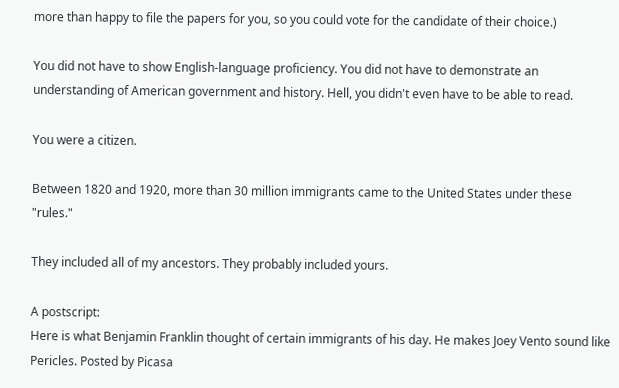more than happy to file the papers for you, so you could vote for the candidate of their choice.)

You did not have to show English-language proficiency. You did not have to demonstrate an understanding of American government and history. Hell, you didn't even have to be able to read.

You were a citizen.

Between 1820 and 1920, more than 30 million immigrants came to the United States under these "rules."

They included all of my ancestors. They probably included yours.

A postscript:
Here is what Benjamin Franklin thought of certain immigrants of his day. He makes Joey Vento sound like Pericles. Posted by Picasa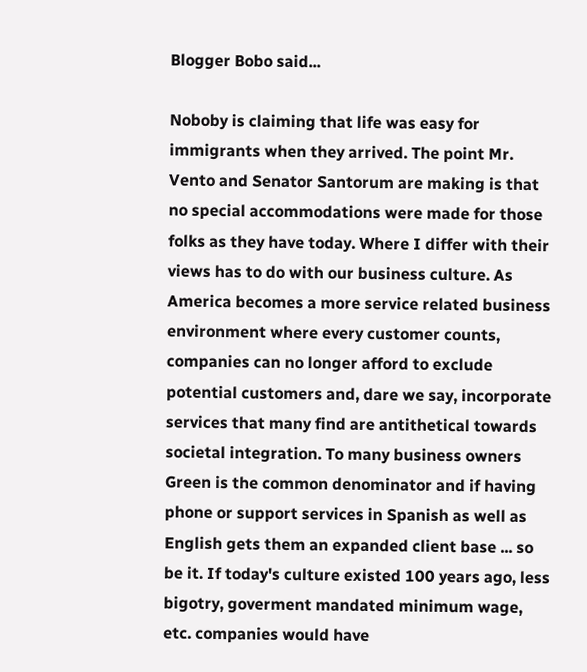Blogger Bobo said...

Noboby is claiming that life was easy for immigrants when they arrived. The point Mr. Vento and Senator Santorum are making is that no special accommodations were made for those folks as they have today. Where I differ with their views has to do with our business culture. As America becomes a more service related business environment where every customer counts, companies can no longer afford to exclude potential customers and, dare we say, incorporate services that many find are antithetical towards societal integration. To many business owners Green is the common denominator and if having phone or support services in Spanish as well as English gets them an expanded client base ... so be it. If today's culture existed 100 years ago, less bigotry, goverment mandated minimum wage, etc. companies would have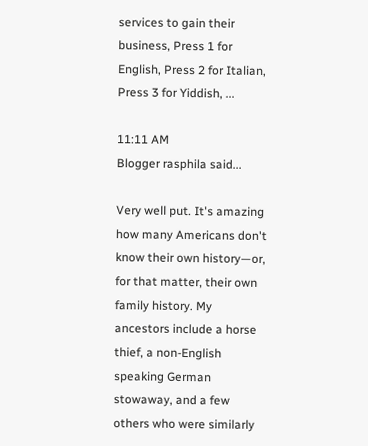services to gain their business, Press 1 for English, Press 2 for Italian, Press 3 for Yiddish, ...

11:11 AM
Blogger rasphila said...

Very well put. It's amazing how many Americans don't know their own history—or, for that matter, their own family history. My ancestors include a horse thief, a non-English speaking German stowaway, and a few others who were similarly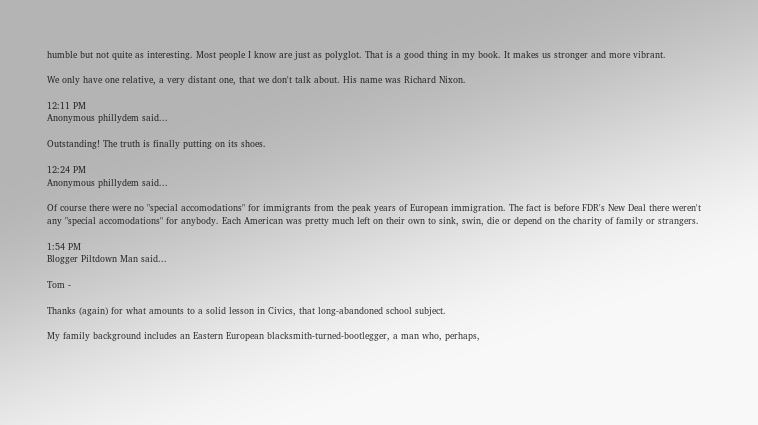humble but not quite as interesting. Most people I know are just as polyglot. That is a good thing in my book. It makes us stronger and more vibrant.

We only have one relative, a very distant one, that we don't talk about. His name was Richard Nixon.

12:11 PM
Anonymous phillydem said...

Outstanding! The truth is finally putting on its shoes.

12:24 PM
Anonymous phillydem said...

Of course there were no "special accomodations" for immigrants from the peak years of European immigration. The fact is before FDR's New Deal there weren't any "special accomodations" for anybody. Each American was pretty much left on their own to sink, swin, die or depend on the charity of family or strangers.

1:54 PM
Blogger Piltdown Man said...

Tom -

Thanks (again) for what amounts to a solid lesson in Civics, that long-abandoned school subject.

My family background includes an Eastern European blacksmith-turned-bootlegger, a man who, perhaps,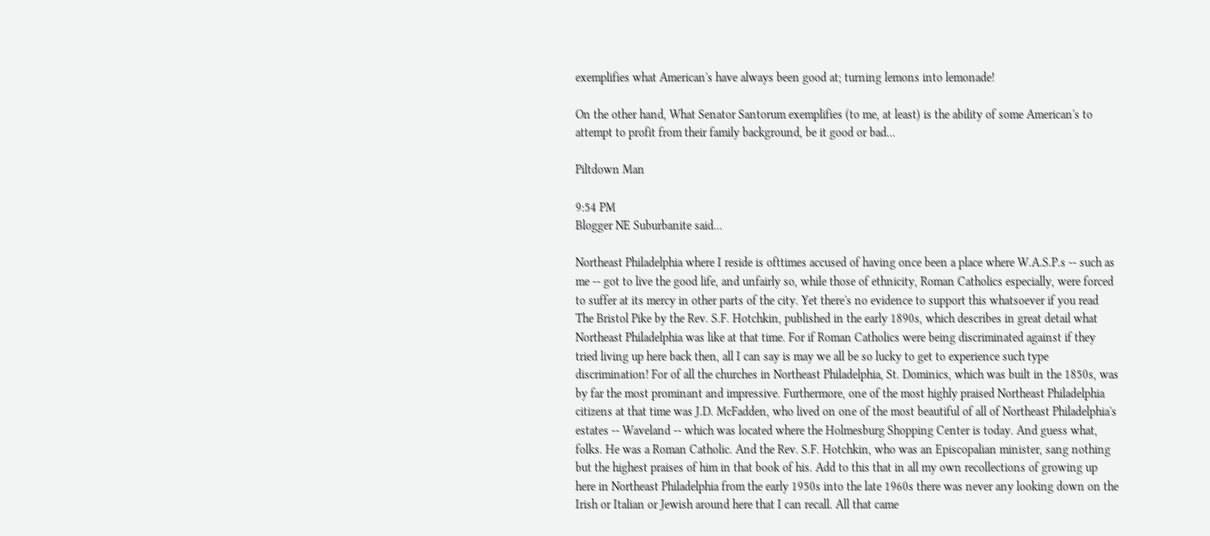exemplifies what American's have always been good at; turning lemons into lemonade!

On the other hand, What Senator Santorum exemplifies (to me, at least) is the ability of some American's to attempt to profit from their family background, be it good or bad...

Piltdown Man

9:54 PM
Blogger NE Suburbanite said...

Northeast Philadelphia where I reside is ofttimes accused of having once been a place where W.A.S.P.s -- such as me -- got to live the good life, and unfairly so, while those of ethnicity, Roman Catholics especially, were forced to suffer at its mercy in other parts of the city. Yet there's no evidence to support this whatsoever if you read The Bristol Pike by the Rev. S.F. Hotchkin, published in the early 1890s, which describes in great detail what Northeast Philadelphia was like at that time. For if Roman Catholics were being discriminated against if they tried living up here back then, all I can say is may we all be so lucky to get to experience such type discrimination! For of all the churches in Northeast Philadelphia, St. Dominics, which was built in the 1850s, was by far the most prominant and impressive. Furthermore, one of the most highly praised Northeast Philadelphia citizens at that time was J.D. McFadden, who lived on one of the most beautiful of all of Northeast Philadelphia's estates -- Waveland -- which was located where the Holmesburg Shopping Center is today. And guess what, folks. He was a Roman Catholic. And the Rev. S.F. Hotchkin, who was an Episcopalian minister, sang nothing but the highest praises of him in that book of his. Add to this that in all my own recollections of growing up here in Northeast Philadelphia from the early 1950s into the late 1960s there was never any looking down on the Irish or Italian or Jewish around here that I can recall. All that came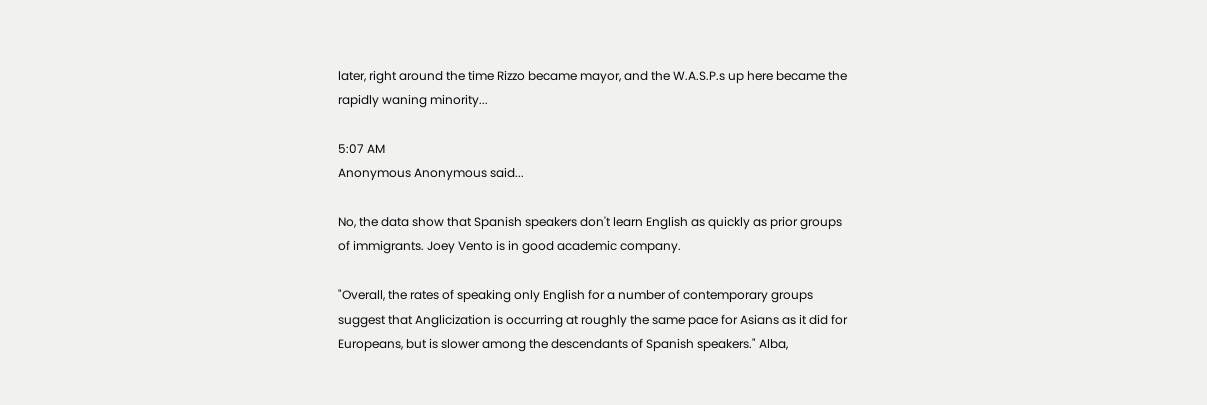later, right around the time Rizzo became mayor, and the W.A.S.P.s up here became the rapidly waning minority...

5:07 AM
Anonymous Anonymous said...

No, the data show that Spanish speakers don't learn English as quickly as prior groups of immigrants. Joey Vento is in good academic company.

"Overall, the rates of speaking only English for a number of contemporary groups suggest that Anglicization is occurring at roughly the same pace for Asians as it did for Europeans, but is slower among the descendants of Spanish speakers." Alba,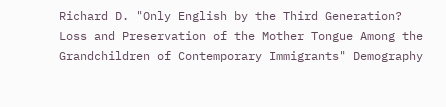Richard D. "Only English by the Third Generation? Loss and Preservation of the Mother Tongue Among the Grandchildren of Contemporary Immigrants" Demography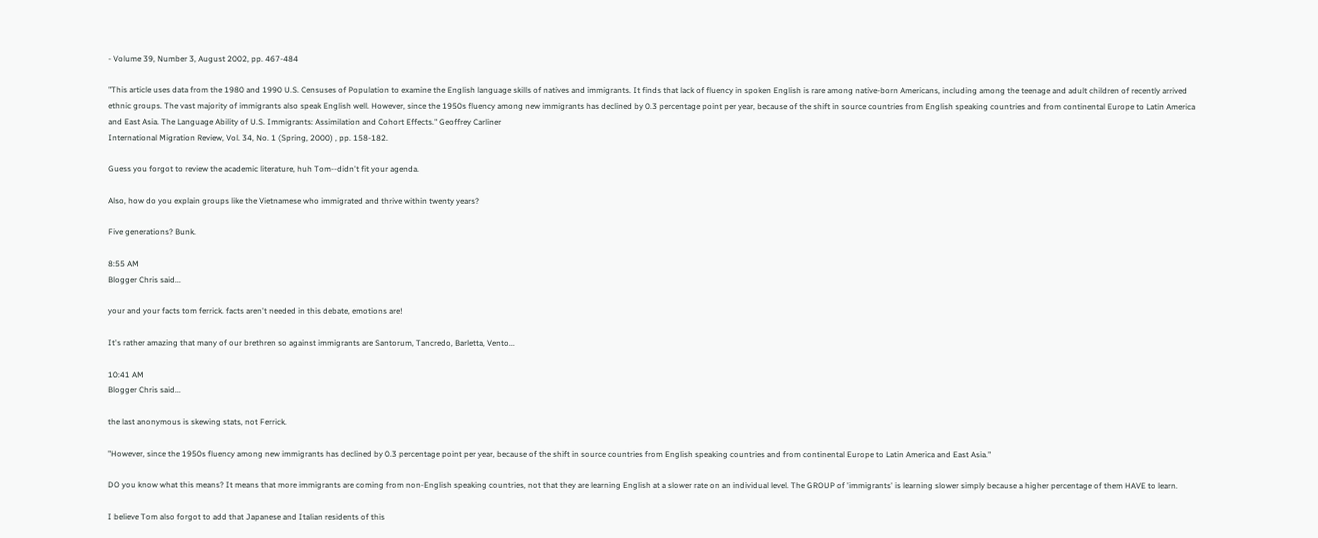- Volume 39, Number 3, August 2002, pp. 467-484

"This article uses data from the 1980 and 1990 U.S. Censuses of Population to examine the English language skills of natives and immigrants. It finds that lack of fluency in spoken English is rare among native-born Americans, including among the teenage and adult children of recently arrived ethnic groups. The vast majority of immigrants also speak English well. However, since the 1950s fluency among new immigrants has declined by 0.3 percentage point per year, because of the shift in source countries from English speaking countries and from continental Europe to Latin America and East Asia. The Language Ability of U.S. Immigrants: Assimilation and Cohort Effects." Geoffrey Carliner
International Migration Review, Vol. 34, No. 1 (Spring, 2000) , pp. 158-182.

Guess you forgot to review the academic literature, huh Tom--didn't fit your agenda.

Also, how do you explain groups like the Vietnamese who immigrated and thrive within twenty years?

Five generations? Bunk.

8:55 AM
Blogger Chris said...

your and your facts tom ferrick. facts aren't needed in this debate, emotions are!

It's rather amazing that many of our brethren so against immigrants are Santorum, Tancredo, Barletta, Vento...

10:41 AM
Blogger Chris said...

the last anonymous is skewing stats, not Ferrick.

"However, since the 1950s fluency among new immigrants has declined by 0.3 percentage point per year, because of the shift in source countries from English speaking countries and from continental Europe to Latin America and East Asia."

DO you know what this means? It means that more immigrants are coming from non-English speaking countries, not that they are learning English at a slower rate on an individual level. The GROUP of 'immigrants' is learning slower simply because a higher percentage of them HAVE to learn.

I believe Tom also forgot to add that Japanese and Italian residents of this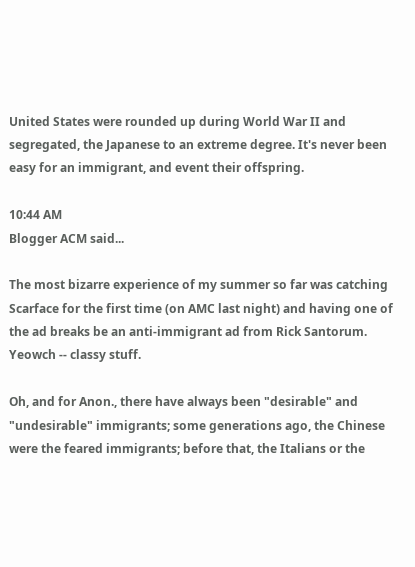United States were rounded up during World War II and segregated, the Japanese to an extreme degree. It's never been easy for an immigrant, and event their offspring.

10:44 AM
Blogger ACM said...

The most bizarre experience of my summer so far was catching Scarface for the first time (on AMC last night) and having one of the ad breaks be an anti-immigrant ad from Rick Santorum. Yeowch -- classy stuff.

Oh, and for Anon., there have always been "desirable" and "undesirable" immigrants; some generations ago, the Chinese were the feared immigrants; before that, the Italians or the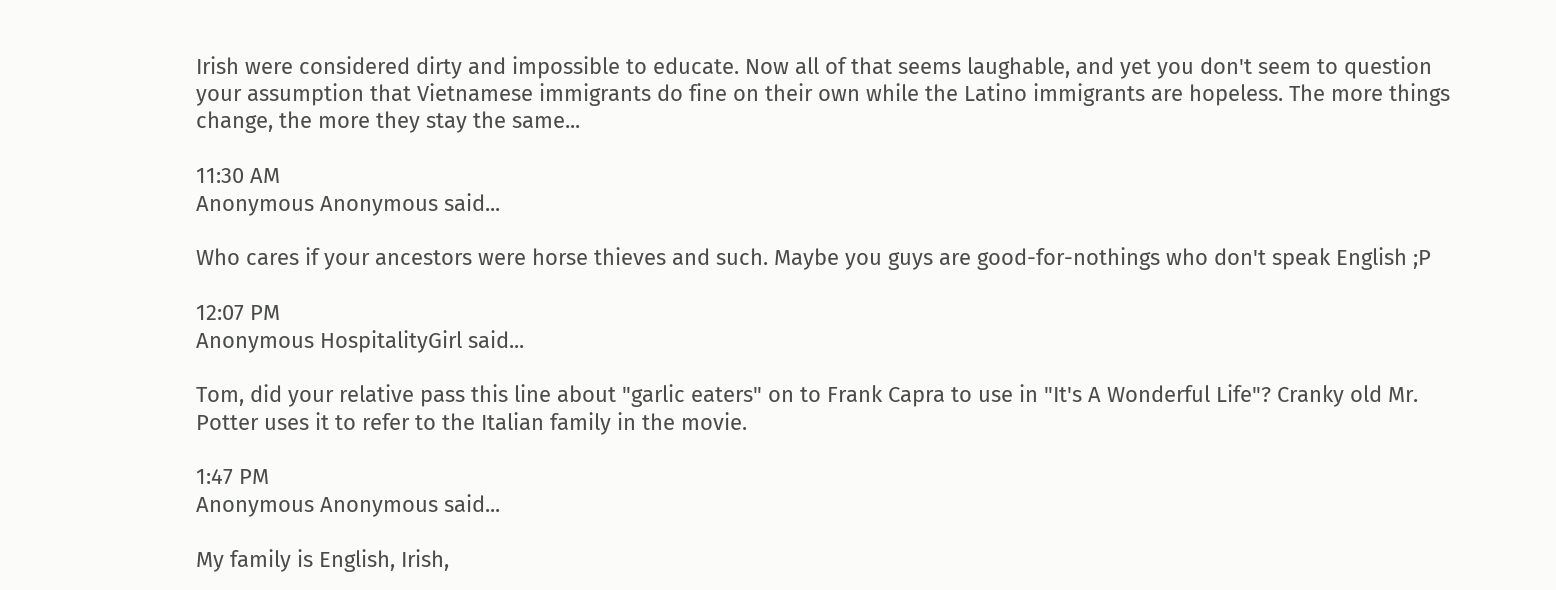Irish were considered dirty and impossible to educate. Now all of that seems laughable, and yet you don't seem to question your assumption that Vietnamese immigrants do fine on their own while the Latino immigrants are hopeless. The more things change, the more they stay the same...

11:30 AM
Anonymous Anonymous said...

Who cares if your ancestors were horse thieves and such. Maybe you guys are good-for-nothings who don't speak English ;P

12:07 PM
Anonymous HospitalityGirl said...

Tom, did your relative pass this line about "garlic eaters" on to Frank Capra to use in "It's A Wonderful Life"? Cranky old Mr. Potter uses it to refer to the Italian family in the movie.

1:47 PM
Anonymous Anonymous said...

My family is English, Irish,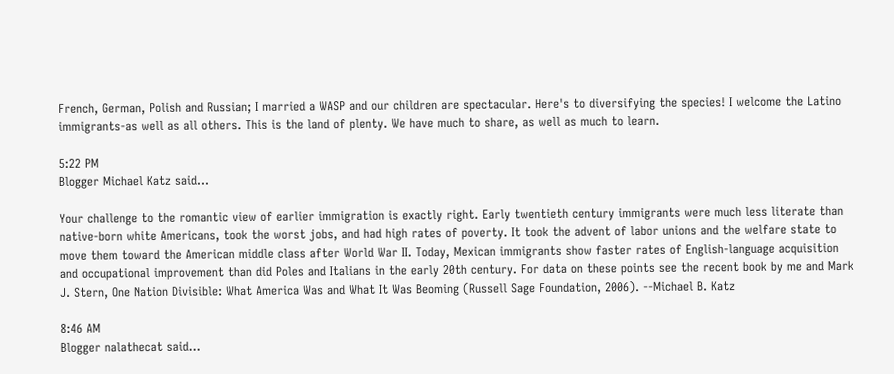French, German, Polish and Russian; I married a WASP and our children are spectacular. Here's to diversifying the species! I welcome the Latino immigrants-as well as all others. This is the land of plenty. We have much to share, as well as much to learn.

5:22 PM
Blogger Michael Katz said...

Your challenge to the romantic view of earlier immigration is exactly right. Early twentieth century immigrants were much less literate than native-born white Americans, took the worst jobs, and had high rates of poverty. It took the advent of labor unions and the welfare state to move them toward the American middle class after World War II. Today, Mexican immigrants show faster rates of English-language acquisition and occupational improvement than did Poles and Italians in the early 20th century. For data on these points see the recent book by me and Mark J. Stern, One Nation Divisible: What America Was and What It Was Beoming (Russell Sage Foundation, 2006). --Michael B. Katz

8:46 AM
Blogger nalathecat said...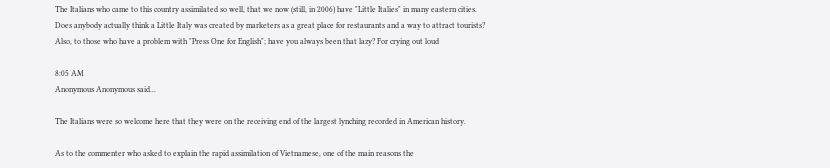The Italians who came to this country assimilated so well, that we now (still, in 2006) have "Little Italies" in many eastern cities.
Does anybody actually think a Little Italy was created by marketers as a great place for restaurants and a way to attract tourists?
Also, to those who have a problem with "Press One for English"; have you always been that lazy? For crying out loud

8:05 AM
Anonymous Anonymous said...

The Italians were so welcome here that they were on the receiving end of the largest lynching recorded in American history.

As to the commenter who asked to explain the rapid assimilation of Vietnamese, one of the main reasons the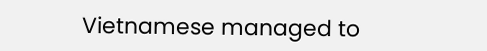Vietnamese managed to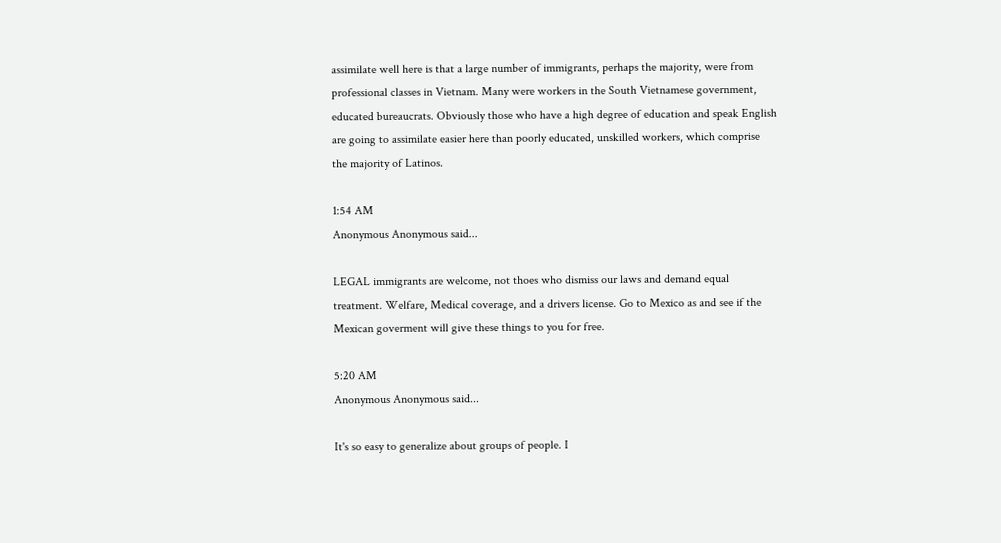assimilate well here is that a large number of immigrants, perhaps the majority, were from professional classes in Vietnam. Many were workers in the South Vietnamese government, educated bureaucrats. Obviously those who have a high degree of education and speak English are going to assimilate easier here than poorly educated, unskilled workers, which comprise the majority of Latinos.

1:54 AM
Anonymous Anonymous said...

LEGAL immigrants are welcome, not thoes who dismiss our laws and demand equal treatment. Welfare, Medical coverage, and a drivers license. Go to Mexico as and see if the Mexican goverment will give these things to you for free.

5:20 AM
Anonymous Anonymous said...

It's so easy to generalize about groups of people. I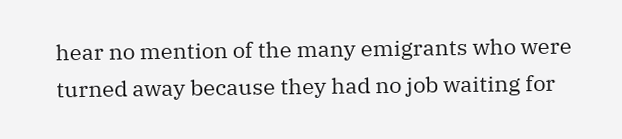hear no mention of the many emigrants who were turned away because they had no job waiting for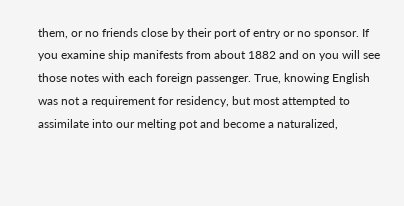them, or no friends close by their port of entry or no sponsor. If you examine ship manifests from about 1882 and on you will see those notes with each foreign passenger. True, knowing English was not a requirement for residency, but most attempted to assimilate into our melting pot and become a naturalized,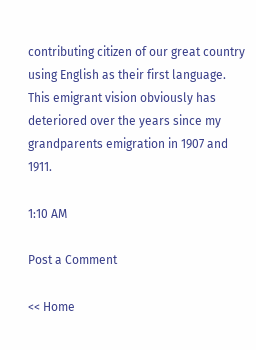contributing citizen of our great country using English as their first language. This emigrant vision obviously has deteriored over the years since my grandparents emigration in 1907 and 1911.

1:10 AM

Post a Comment

<< Home